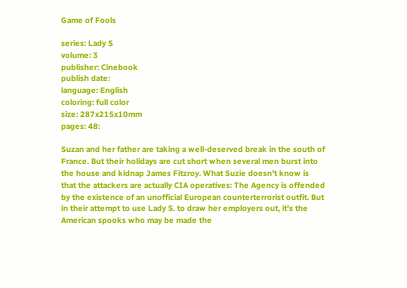Game of Fools

series: Lady S
volume: 3
publisher: Cinebook
publish date:
language: English
coloring: full color
size: 287x215x10mm
pages: 48:

Suzan and her father are taking a well-deserved break in the south of France. But their holidays are cut short when several men burst into the house and kidnap James Fitzroy. What Suzie doesn't know is that the attackers are actually CIA operatives: The Agency is offended by the existence of an unofficial European counterterrorist outfit. But in their attempt to use Lady S. to draw her employers out, it's the American spooks who may be made the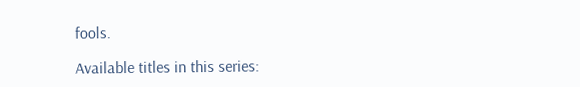fools.

Available titles in this series: